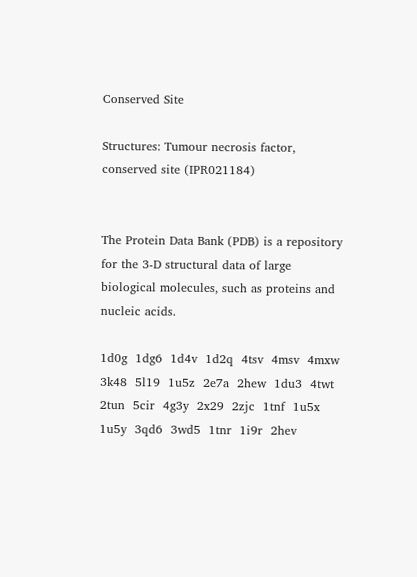Conserved Site

Structures: Tumour necrosis factor, conserved site (IPR021184)


The Protein Data Bank (PDB) is a repository for the 3-D structural data of large biological molecules, such as proteins and nucleic acids.

1d0g  1dg6  1d4v  1d2q  4tsv  4msv  4mxw  3k48  5l19  1u5z  2e7a  2hew  1du3  4twt  2tun  5cir  4g3y  2x29  2zjc  1tnf  1u5x  1u5y  3qd6  3wd5  1tnr  1i9r  2hev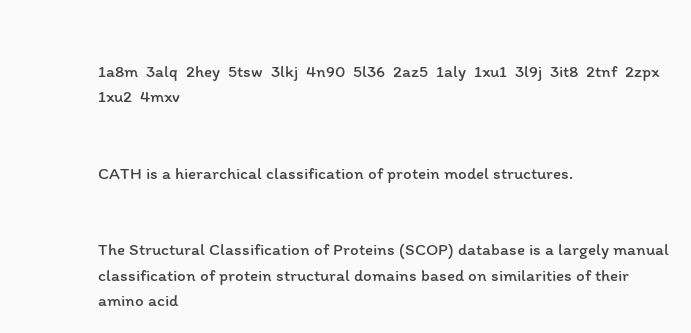1a8m  3alq  2hey  5tsw  3lkj  4n90  5l36  2az5  1aly  1xu1  3l9j  3it8  2tnf  2zpx  1xu2  4mxv


CATH is a hierarchical classification of protein model structures.


The Structural Classification of Proteins (SCOP) database is a largely manual classification of protein structural domains based on similarities of their amino acid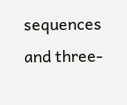sequences and three-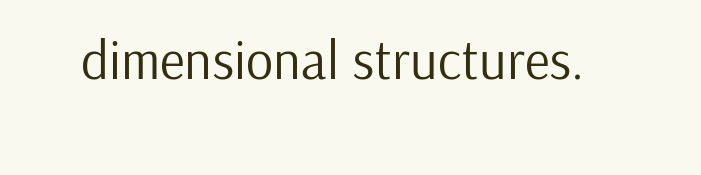dimensional structures.